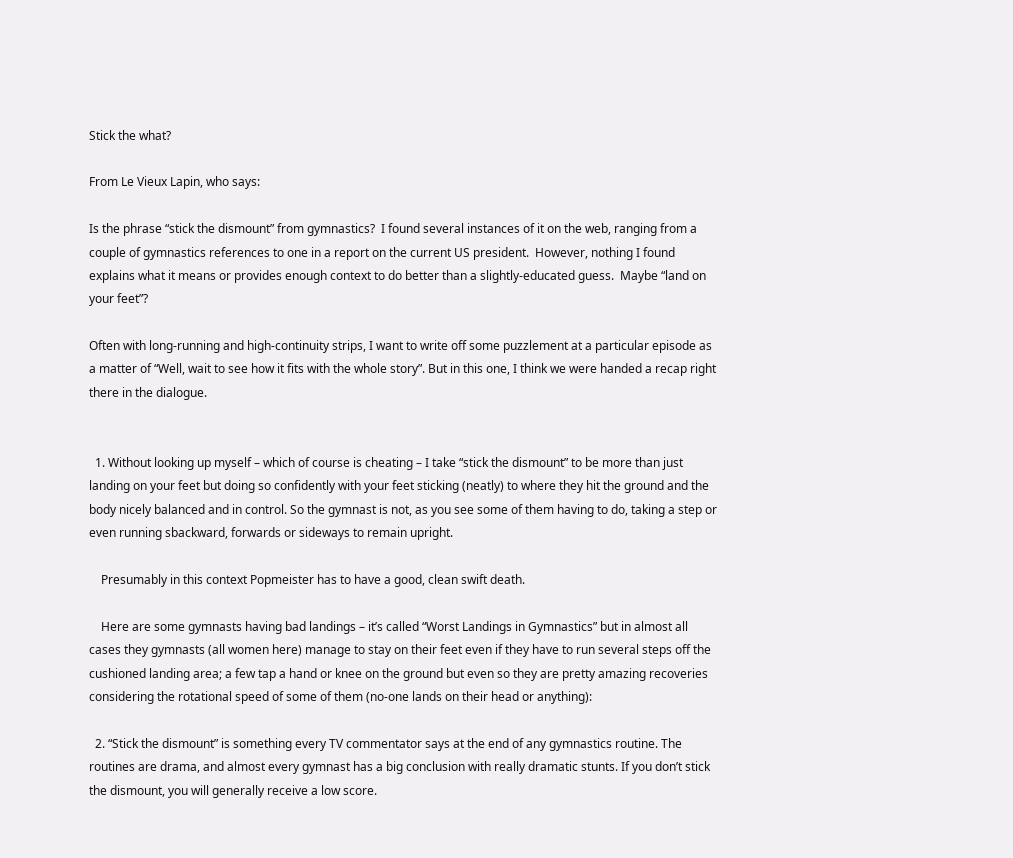Stick the what?

From Le Vieux Lapin, who says:

Is the phrase “stick the dismount” from gymnastics?  I found several instances of it on the web, ranging from a couple of gymnastics references to one in a report on the current US president.  However, nothing I found explains what it means or provides enough context to do better than a slightly-educated guess.  Maybe “land on your feet”?

Often with long-running and high-continuity strips, I want to write off some puzzlement at a particular episode as a matter of “Well, wait to see how it fits with the whole story”. But in this one, I think we were handed a recap right there in the dialogue.


  1. Without looking up myself – which of course is cheating – I take “stick the dismount” to be more than just landing on your feet but doing so confidently with your feet sticking (neatly) to where they hit the ground and the body nicely balanced and in control. So the gymnast is not, as you see some of them having to do, taking a step or even running sbackward, forwards or sideways to remain upright.

    Presumably in this context Popmeister has to have a good, clean swift death.

    Here are some gymnasts having bad landings – it’s called “Worst Landings in Gymnastics” but in almost all cases they gymnasts (all women here) manage to stay on their feet even if they have to run several steps off the cushioned landing area; a few tap a hand or knee on the ground but even so they are pretty amazing recoveries considering the rotational speed of some of them (no-one lands on their head or anything):

  2. “Stick the dismount” is something every TV commentator says at the end of any gymnastics routine. The routines are drama, and almost every gymnast has a big conclusion with really dramatic stunts. If you don’t stick the dismount, you will generally receive a low score.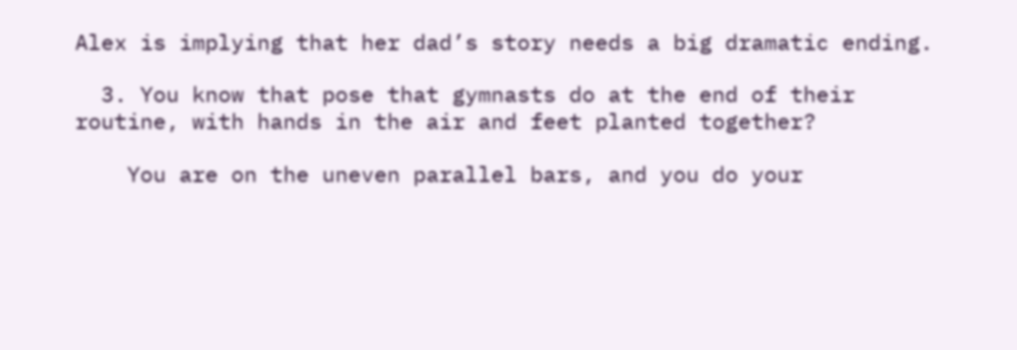Alex is implying that her dad’s story needs a big dramatic ending.

  3. You know that pose that gymnasts do at the end of their routine, with hands in the air and feet planted together?

    You are on the uneven parallel bars, and you do your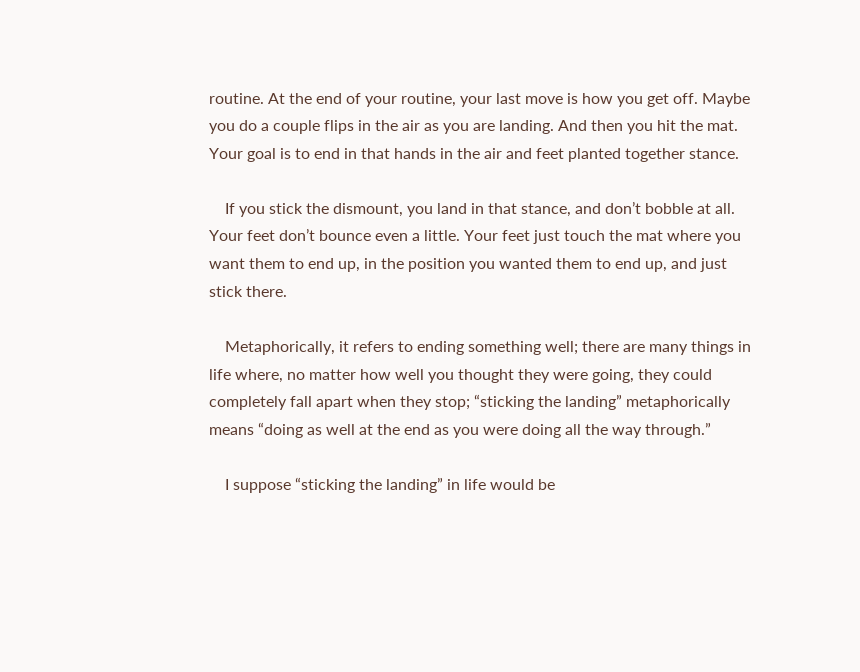routine. At the end of your routine, your last move is how you get off. Maybe you do a couple flips in the air as you are landing. And then you hit the mat. Your goal is to end in that hands in the air and feet planted together stance.

    If you stick the dismount, you land in that stance, and don’t bobble at all. Your feet don’t bounce even a little. Your feet just touch the mat where you want them to end up, in the position you wanted them to end up, and just stick there.

    Metaphorically, it refers to ending something well; there are many things in life where, no matter how well you thought they were going, they could completely fall apart when they stop; “sticking the landing” metaphorically means “doing as well at the end as you were doing all the way through.”

    I suppose “sticking the landing” in life would be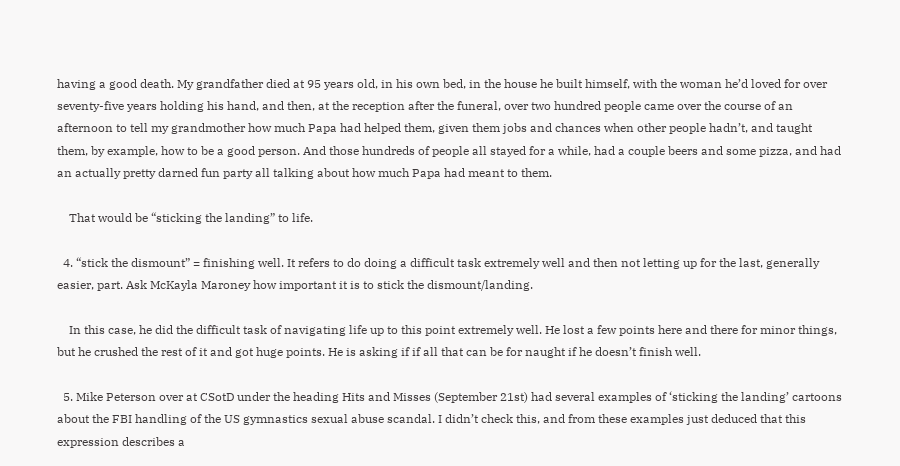having a good death. My grandfather died at 95 years old, in his own bed, in the house he built himself, with the woman he’d loved for over seventy-five years holding his hand, and then, at the reception after the funeral, over two hundred people came over the course of an afternoon to tell my grandmother how much Papa had helped them, given them jobs and chances when other people hadn’t, and taught them, by example, how to be a good person. And those hundreds of people all stayed for a while, had a couple beers and some pizza, and had an actually pretty darned fun party all talking about how much Papa had meant to them.

    That would be “sticking the landing” to life.

  4. “stick the dismount” = finishing well. It refers to do doing a difficult task extremely well and then not letting up for the last, generally easier, part. Ask McKayla Maroney how important it is to stick the dismount/landing.

    In this case, he did the difficult task of navigating life up to this point extremely well. He lost a few points here and there for minor things, but he crushed the rest of it and got huge points. He is asking if if all that can be for naught if he doesn’t finish well.

  5. Mike Peterson over at CSotD under the heading Hits and Misses (September 21st) had several examples of ‘sticking the landing’ cartoons about the FBI handling of the US gymnastics sexual abuse scandal. I didn’t check this, and from these examples just deduced that this expression describes a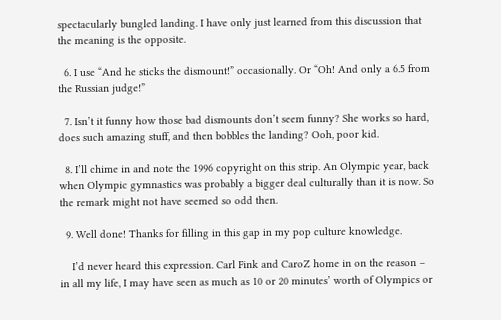spectacularly bungled landing. I have only just learned from this discussion that the meaning is the opposite.

  6. I use “And he sticks the dismount!” occasionally. Or “Oh! And only a 6.5 from the Russian judge!”

  7. Isn’t it funny how those bad dismounts don’t seem funny? She works so hard, does such amazing stuff, and then bobbles the landing? Ooh, poor kid.

  8. I’ll chime in and note the 1996 copyright on this strip. An Olympic year, back when Olympic gymnastics was probably a bigger deal culturally than it is now. So the remark might not have seemed so odd then.

  9. Well done! Thanks for filling in this gap in my pop culture knowledge.

    I’d never heard this expression. Carl Fink and CaroZ home in on the reason – in all my life, I may have seen as much as 10 or 20 minutes’ worth of Olympics or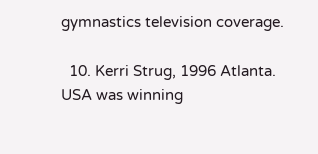gymnastics television coverage.

  10. Kerri Strug, 1996 Atlanta. USA was winning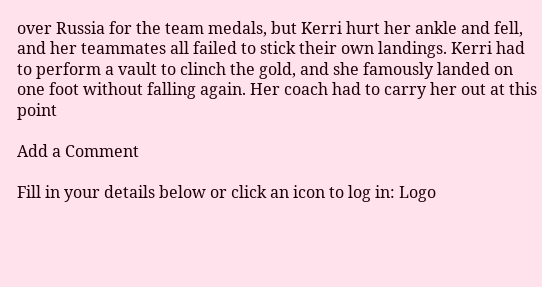over Russia for the team medals, but Kerri hurt her ankle and fell, and her teammates all failed to stick their own landings. Kerri had to perform a vault to clinch the gold, and she famously landed on one foot without falling again. Her coach had to carry her out at this point

Add a Comment

Fill in your details below or click an icon to log in: Logo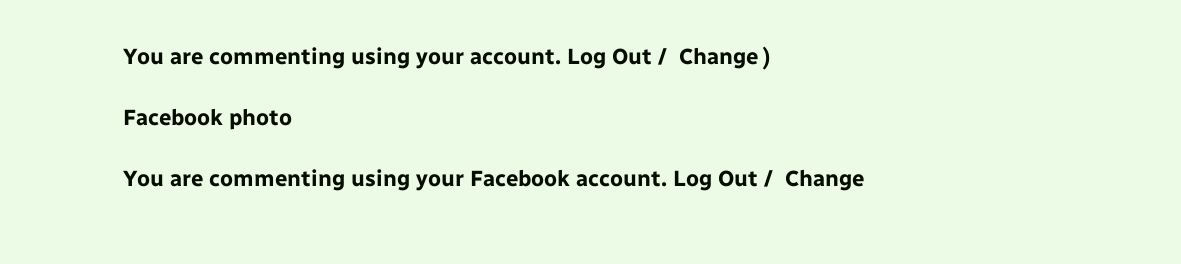You are commenting using your account. Log Out /  Change )

Facebook photo

You are commenting using your Facebook account. Log Out /  Change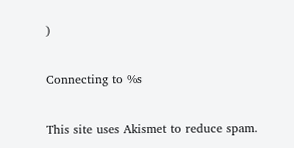)

Connecting to %s

This site uses Akismet to reduce spam.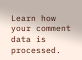Learn how your comment data is processed.